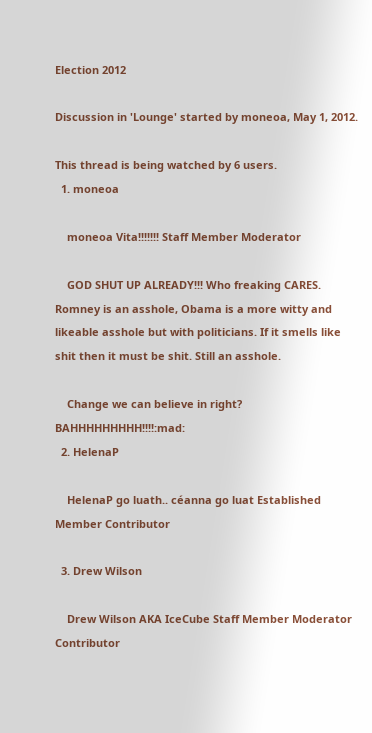Election 2012

Discussion in 'Lounge' started by moneoa, May 1, 2012.

This thread is being watched by 6 users.
  1. moneoa

    moneoa Vita!!!!!!! Staff Member Moderator

    GOD SHUT UP ALREADY!!! Who freaking CARES. Romney is an asshole, Obama is a more witty and likeable asshole but with politicians. If it smells like shit then it must be shit. Still an asshole.

    Change we can believe in right? BAHHHHHHHHH!!!!:mad:
  2. HelenaP

    HelenaP go luath.. céanna go luat Established Member Contributor

  3. Drew Wilson

    Drew Wilson AKA IceCube Staff Member Moderator Contributor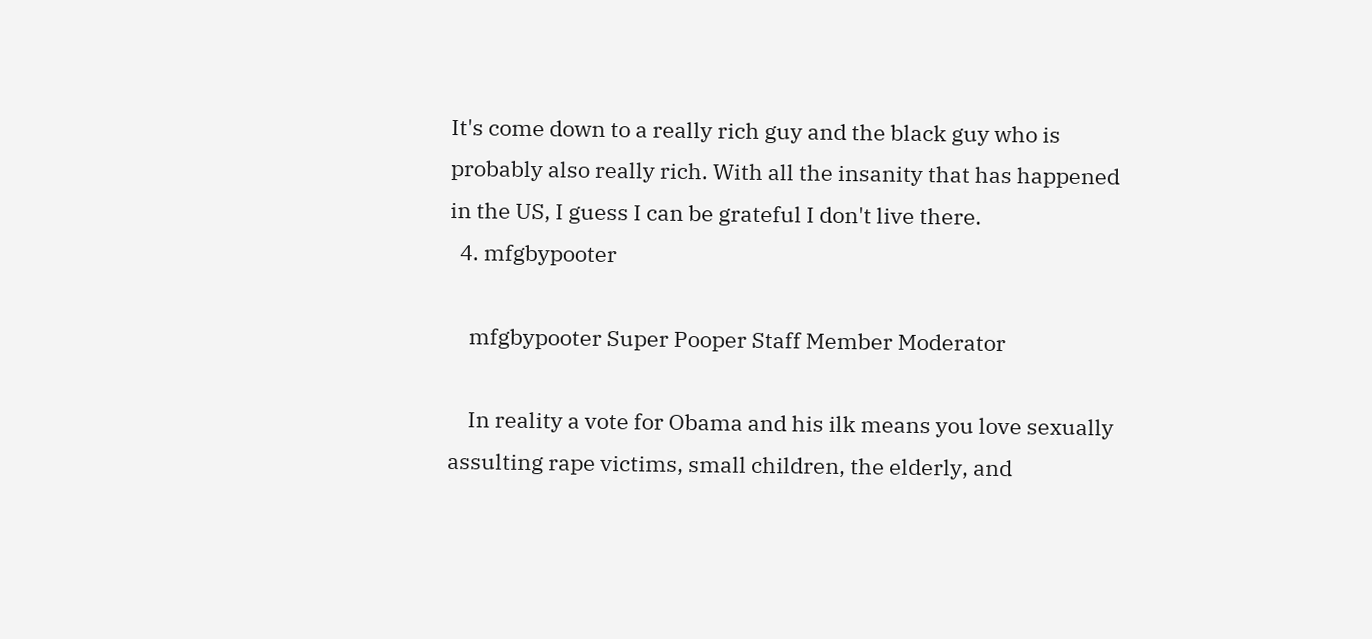It's come down to a really rich guy and the black guy who is probably also really rich. With all the insanity that has happened in the US, I guess I can be grateful I don't live there.
  4. mfgbypooter

    mfgbypooter Super Pooper Staff Member Moderator

    In reality a vote for Obama and his ilk means you love sexually assulting rape victims, small children, the elderly, and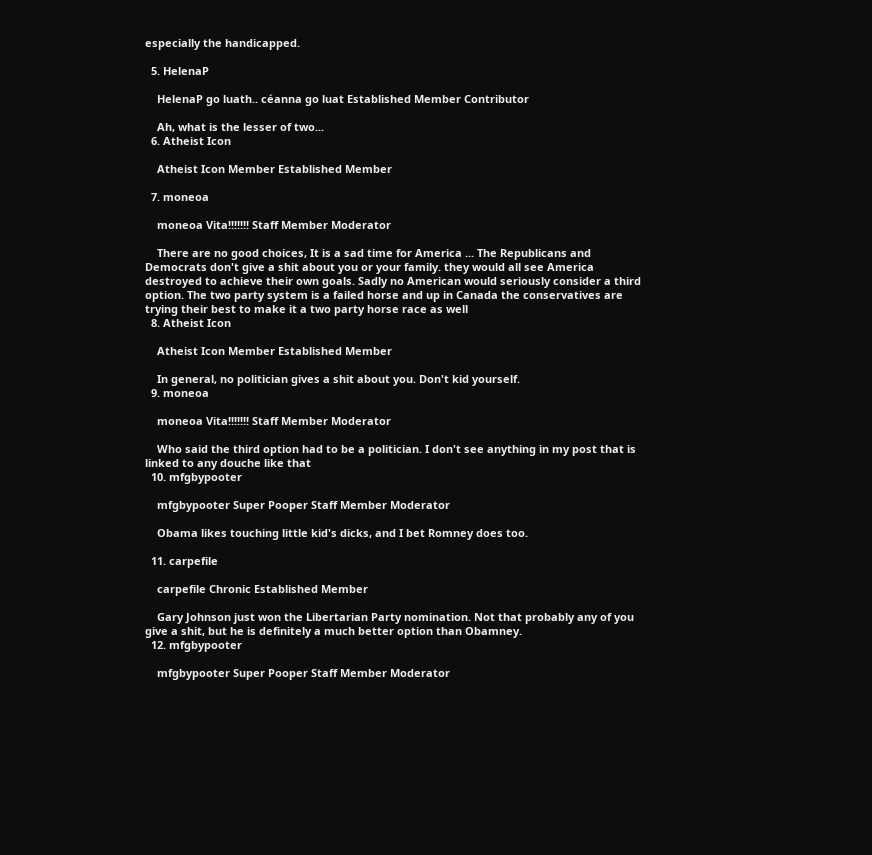especially the handicapped.

  5. HelenaP

    HelenaP go luath.. céanna go luat Established Member Contributor

    Ah, what is the lesser of two...
  6. Atheist Icon

    Atheist Icon Member Established Member

  7. moneoa

    moneoa Vita!!!!!!! Staff Member Moderator

    There are no good choices, It is a sad time for America ... The Republicans and Democrats don't give a shit about you or your family. they would all see America destroyed to achieve their own goals. Sadly no American would seriously consider a third option. The two party system is a failed horse and up in Canada the conservatives are trying their best to make it a two party horse race as well
  8. Atheist Icon

    Atheist Icon Member Established Member

    In general, no politician gives a shit about you. Don't kid yourself.
  9. moneoa

    moneoa Vita!!!!!!! Staff Member Moderator

    Who said the third option had to be a politician. I don't see anything in my post that is linked to any douche like that
  10. mfgbypooter

    mfgbypooter Super Pooper Staff Member Moderator

    Obama likes touching little kid's dicks, and I bet Romney does too.

  11. carpefile

    carpefile Chronic Established Member

    Gary Johnson just won the Libertarian Party nomination. Not that probably any of you give a shit, but he is definitely a much better option than Obamney.
  12. mfgbypooter

    mfgbypooter Super Pooper Staff Member Moderator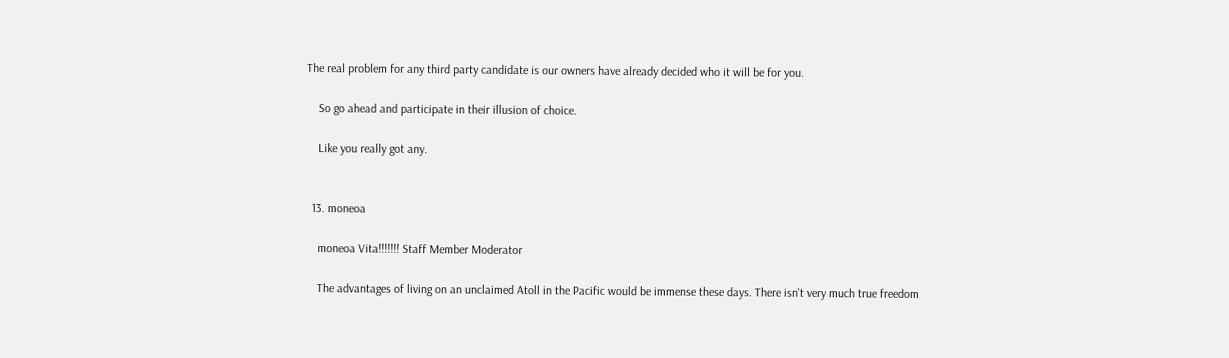The real problem for any third party candidate is our owners have already decided who it will be for you.

    So go ahead and participate in their illusion of choice.

    Like you really got any.


  13. moneoa

    moneoa Vita!!!!!!! Staff Member Moderator

    The advantages of living on an unclaimed Atoll in the Pacific would be immense these days. There isn't very much true freedom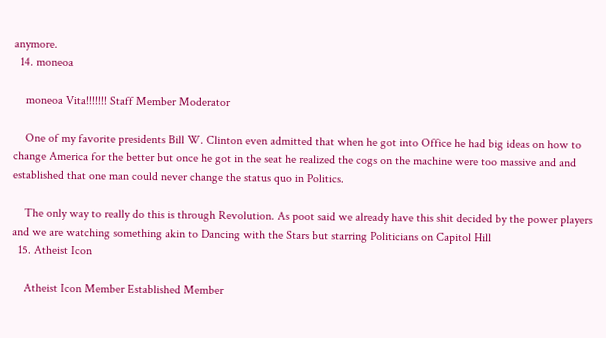anymore.
  14. moneoa

    moneoa Vita!!!!!!! Staff Member Moderator

    One of my favorite presidents Bill W. Clinton even admitted that when he got into Office he had big ideas on how to change America for the better but once he got in the seat he realized the cogs on the machine were too massive and and established that one man could never change the status quo in Politics.

    The only way to really do this is through Revolution. As poot said we already have this shit decided by the power players and we are watching something akin to Dancing with the Stars but starring Politicians on Capitol Hill
  15. Atheist Icon

    Atheist Icon Member Established Member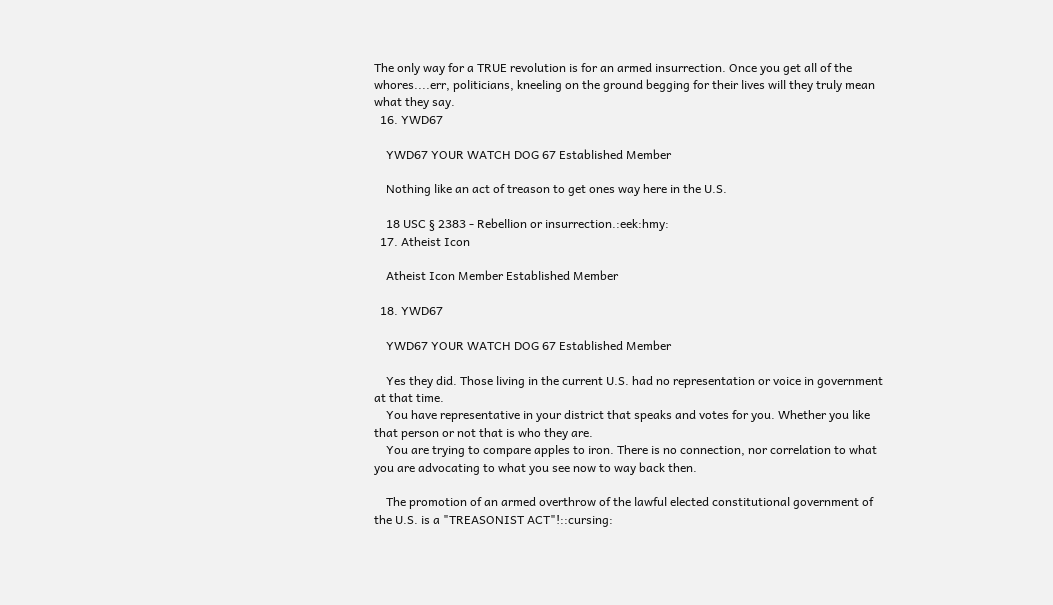The only way for a TRUE revolution is for an armed insurrection. Once you get all of the whores....err, politicians, kneeling on the ground begging for their lives will they truly mean what they say.
  16. YWD67

    YWD67 YOUR WATCH DOG 67 Established Member

    Nothing like an act of treason to get ones way here in the U.S.

    18 USC § 2383 - Rebellion or insurrection.:eek:hmy:
  17. Atheist Icon

    Atheist Icon Member Established Member

  18. YWD67

    YWD67 YOUR WATCH DOG 67 Established Member

    Yes they did. Those living in the current U.S. had no representation or voice in government at that time.
    You have representative in your district that speaks and votes for you. Whether you like that person or not that is who they are.
    You are trying to compare apples to iron. There is no connection, nor correlation to what you are advocating to what you see now to way back then.

    The promotion of an armed overthrow of the lawful elected constitutional government of the U.S. is a "TREASONIST ACT"!::cursing: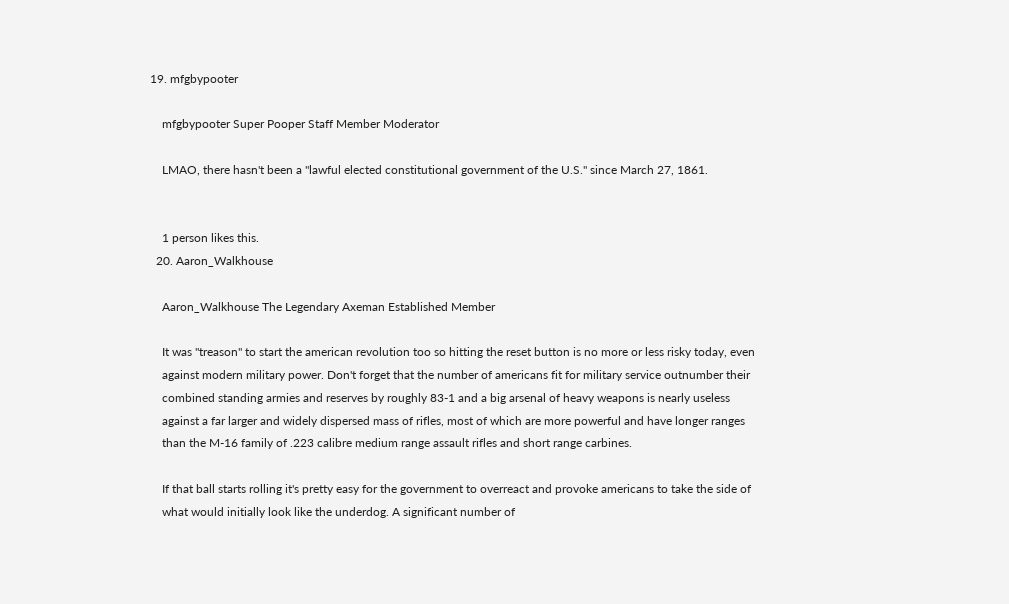19. mfgbypooter

    mfgbypooter Super Pooper Staff Member Moderator

    LMAO, there hasn't been a "lawful elected constitutional government of the U.S." since March 27, 1861.


    1 person likes this.
  20. Aaron_Walkhouse

    Aaron_Walkhouse The Legendary Axeman Established Member

    It was "treason" to start the american revolution too so hitting the reset button is no more or less risky today, even
    against modern military power. Don't forget that the number of americans fit for military service outnumber their
    combined standing armies and reserves by roughly 83-1 and a big arsenal of heavy weapons is nearly useless
    against a far larger and widely dispersed mass of rifles, most of which are more powerful and have longer ranges
    than the M-16 family of .223 calibre medium range assault rifles and short range carbines.

    If that ball starts rolling it's pretty easy for the government to overreact and provoke americans to take the side of
    what would initially look like the underdog. A significant number of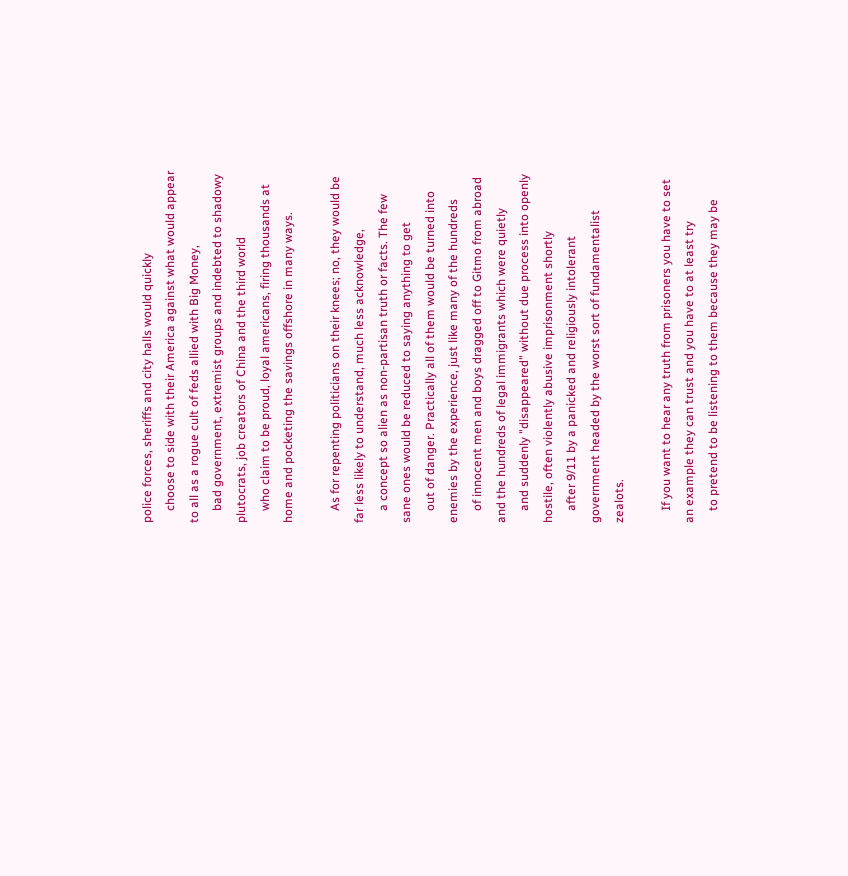police forces, sheriffs and city halls would quickly
    choose to side with their America against what would appear to all as a rogue cult of feds allied with Big Money,
    bad government, extremist groups and indebted to shadowy plutocrats, job creators of China and the third world
    who claim to be proud, loyal americans, firing thousands at home and pocketing the savings offshore in many ways.

    As for repenting politicians on their knees; no, they would be far less likely to understand, much less acknowledge,
    a concept so alien as non-partisan truth or facts. The few sane ones would be reduced to saying anything to get
    out of danger. Practically all of them would be turned into enemies by the experience, just like many of the hundreds
    of innocent men and boys dragged off to Gitmo from abroad and the hundreds of legal immigrants which were quietly
    and suddenly "disappeared" without due process into openly hostile, often violently abusive imprisonment shortly
    after 9/11 by a panicked and religiously intolerant government headed by the worst sort of fundamentalist zealots.

    If you want to hear any truth from prisoners you have to set an example they can trust and you have to at least try
    to pretend to be listening to them because they may be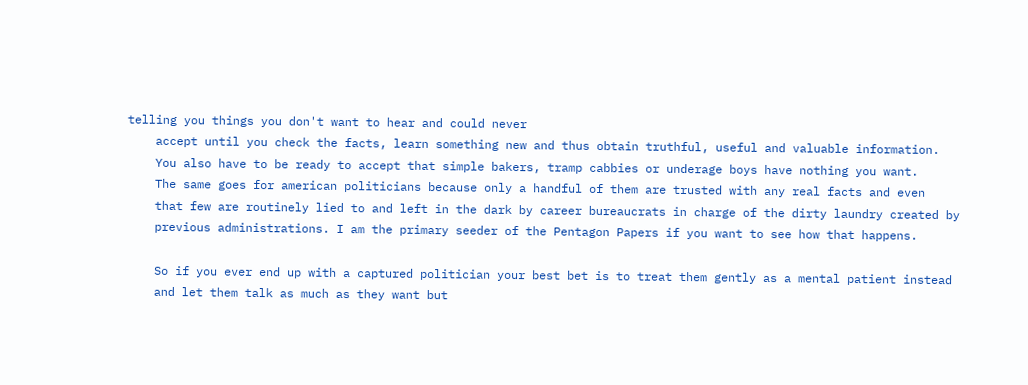telling you things you don't want to hear and could never
    accept until you check the facts, learn something new and thus obtain truthful, useful and valuable information.
    You also have to be ready to accept that simple bakers, tramp cabbies or underage boys have nothing you want.
    The same goes for american politicians because only a handful of them are trusted with any real facts and even
    that few are routinely lied to and left in the dark by career bureaucrats in charge of the dirty laundry created by
    previous administrations. I am the primary seeder of the Pentagon Papers if you want to see how that happens.

    So if you ever end up with a captured politician your best bet is to treat them gently as a mental patient instead
    and let them talk as much as they want but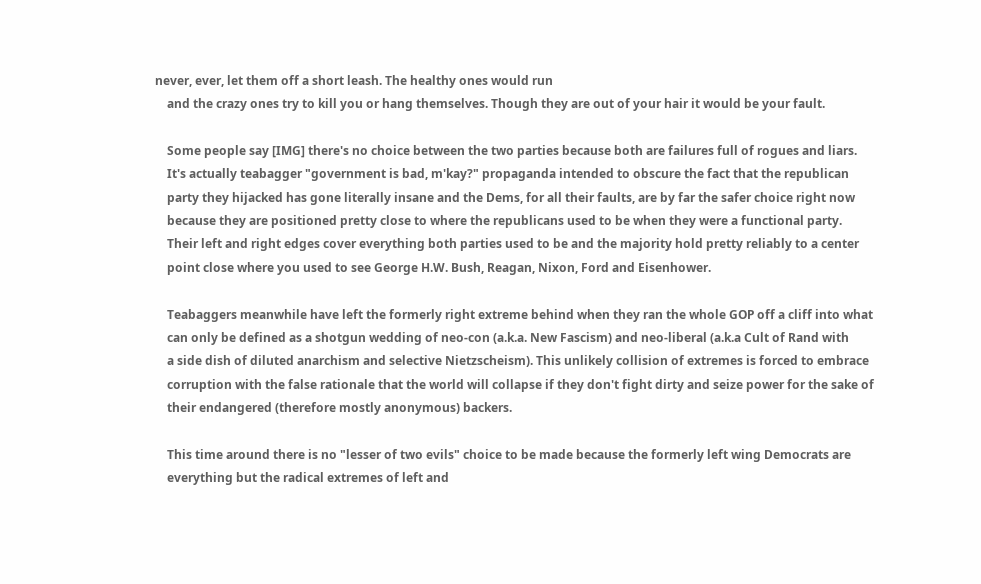never, ever, let them off a short leash. The healthy ones would run
    and the crazy ones try to kill you or hang themselves. Though they are out of your hair it would be your fault.

    Some people say [IMG] there's no choice between the two parties because both are failures full of rogues and liars.
    It's actually teabagger "government is bad, m'kay?" propaganda intended to obscure the fact that the republican
    party they hijacked has gone literally insane and the Dems, for all their faults, are by far the safer choice right now
    because they are positioned pretty close to where the republicans used to be when they were a functional party.
    Their left and right edges cover everything both parties used to be and the majority hold pretty reliably to a center
    point close where you used to see George H.W. Bush, Reagan, Nixon, Ford and Eisenhower.

    Teabaggers meanwhile have left the formerly right extreme behind when they ran the whole GOP off a cliff into what
    can only be defined as a shotgun wedding of neo-con (a.k.a. New Fascism) and neo-liberal (a.k.a Cult of Rand with
    a side dish of diluted anarchism and selective Nietzscheism). This unlikely collision of extremes is forced to embrace
    corruption with the false rationale that the world will collapse if they don't fight dirty and seize power for the sake of
    their endangered (therefore mostly anonymous) backers.

    This time around there is no "lesser of two evils" choice to be made because the formerly left wing Democrats are
    everything but the radical extremes of left and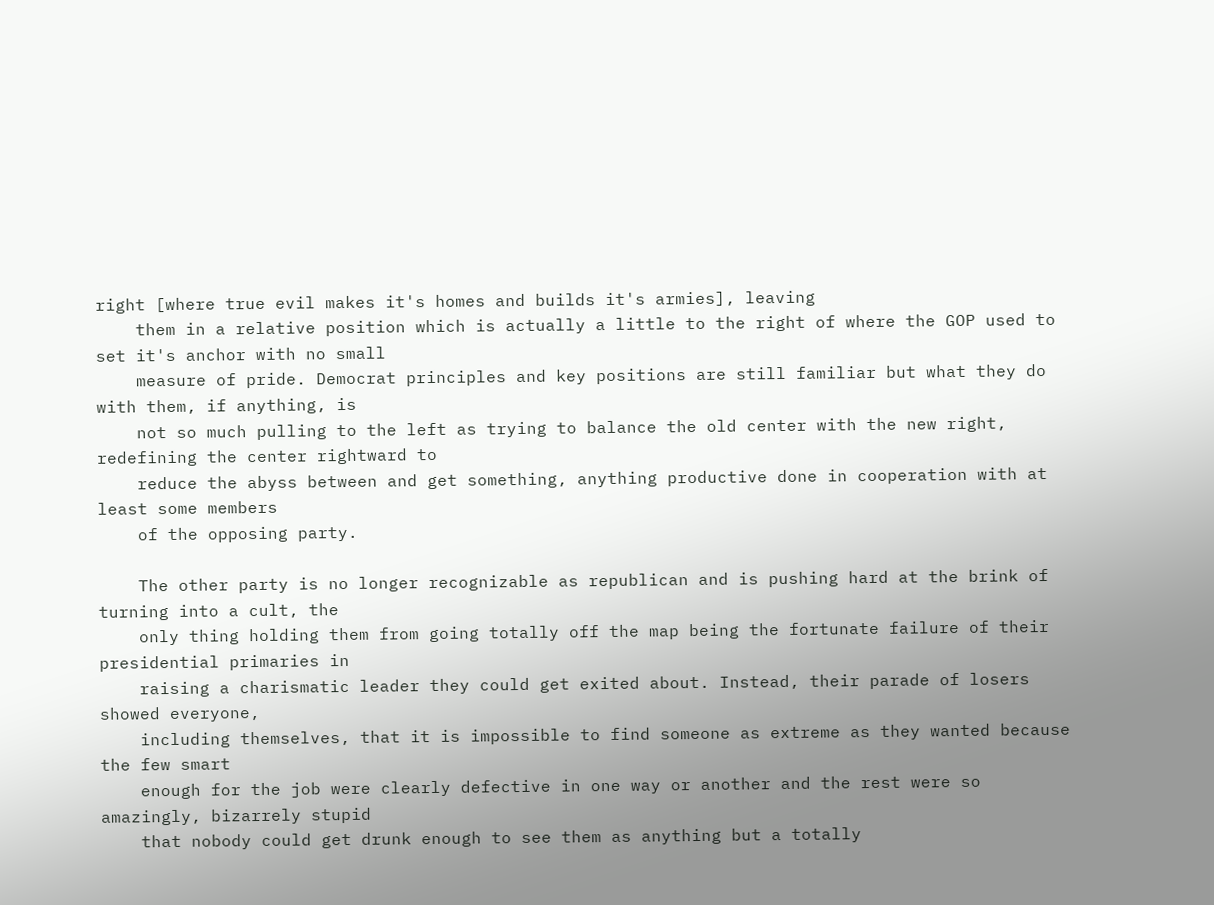right [where true evil makes it's homes and builds it's armies], leaving
    them in a relative position which is actually a little to the right of where the GOP used to set it's anchor with no small
    measure of pride. Democrat principles and key positions are still familiar but what they do with them, if anything, is
    not so much pulling to the left as trying to balance the old center with the new right, redefining the center rightward to
    reduce the abyss between and get something, anything productive done in cooperation with at least some members
    of the opposing party.

    The other party is no longer recognizable as republican and is pushing hard at the brink of turning into a cult, the
    only thing holding them from going totally off the map being the fortunate failure of their presidential primaries in
    raising a charismatic leader they could get exited about. Instead, their parade of losers showed everyone,
    including themselves, that it is impossible to find someone as extreme as they wanted because the few smart
    enough for the job were clearly defective in one way or another and the rest were so amazingly, bizarrely stupid
    that nobody could get drunk enough to see them as anything but a totally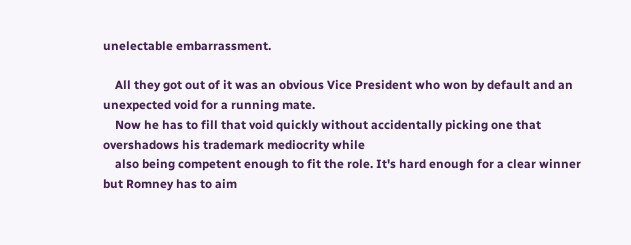unelectable embarrassment.

    All they got out of it was an obvious Vice President who won by default and an unexpected void for a running mate.
    Now he has to fill that void quickly without accidentally picking one that overshadows his trademark mediocrity while
    also being competent enough to fit the role. It's hard enough for a clear winner but Romney has to aim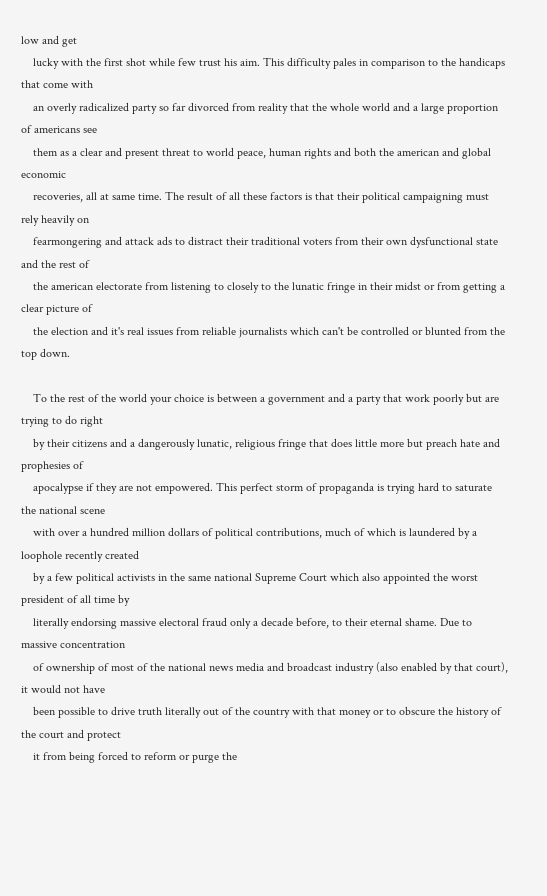low and get
    lucky with the first shot while few trust his aim. This difficulty pales in comparison to the handicaps that come with
    an overly radicalized party so far divorced from reality that the whole world and a large proportion of americans see
    them as a clear and present threat to world peace, human rights and both the american and global economic
    recoveries, all at same time. The result of all these factors is that their political campaigning must rely heavily on
    fearmongering and attack ads to distract their traditional voters from their own dysfunctional state and the rest of
    the american electorate from listening to closely to the lunatic fringe in their midst or from getting a clear picture of
    the election and it's real issues from reliable journalists which can't be controlled or blunted from the top down.

    To the rest of the world your choice is between a government and a party that work poorly but are trying to do right
    by their citizens and a dangerously lunatic, religious fringe that does little more but preach hate and prophesies of
    apocalypse if they are not empowered. This perfect storm of propaganda is trying hard to saturate the national scene
    with over a hundred million dollars of political contributions, much of which is laundered by a loophole recently created
    by a few political activists in the same national Supreme Court which also appointed the worst president of all time by
    literally endorsing massive electoral fraud only a decade before, to their eternal shame. Due to massive concentration
    of ownership of most of the national news media and broadcast industry (also enabled by that court), it would not have
    been possible to drive truth literally out of the country with that money or to obscure the history of the court and protect
    it from being forced to reform or purge the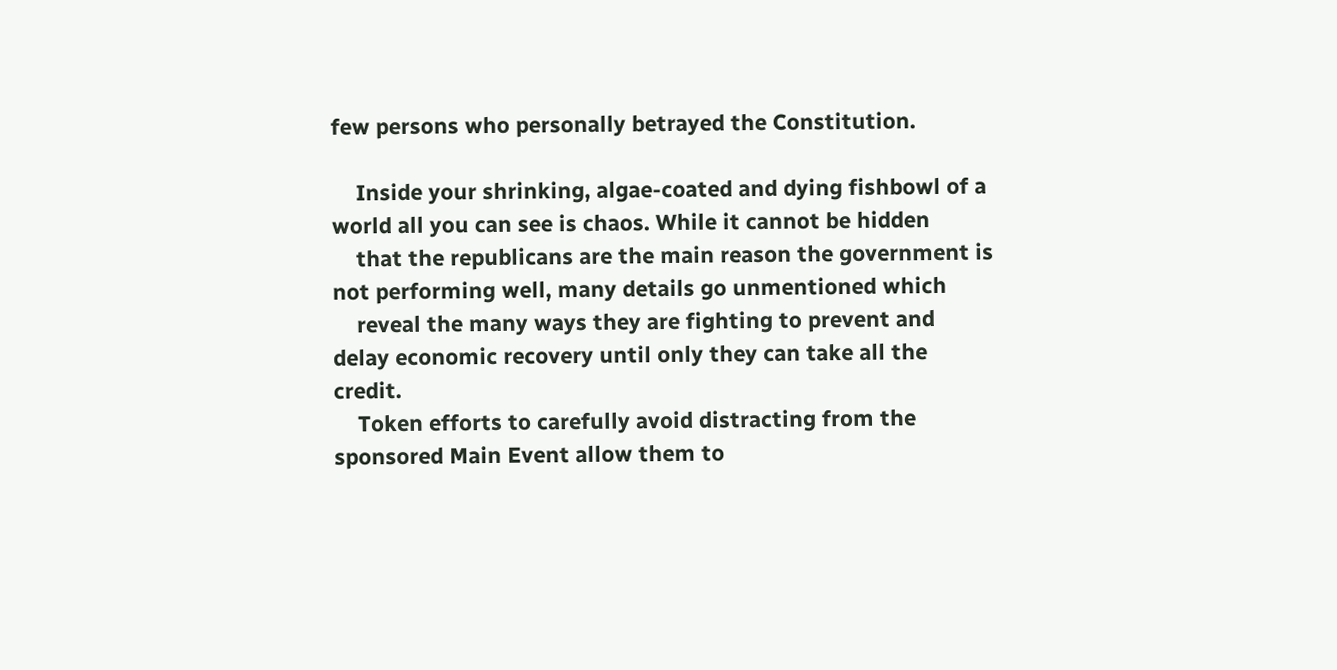few persons who personally betrayed the Constitution.

    Inside your shrinking, algae-coated and dying fishbowl of a world all you can see is chaos. While it cannot be hidden
    that the republicans are the main reason the government is not performing well, many details go unmentioned which
    reveal the many ways they are fighting to prevent and delay economic recovery until only they can take all the credit.
    Token efforts to carefully avoid distracting from the sponsored Main Event allow them to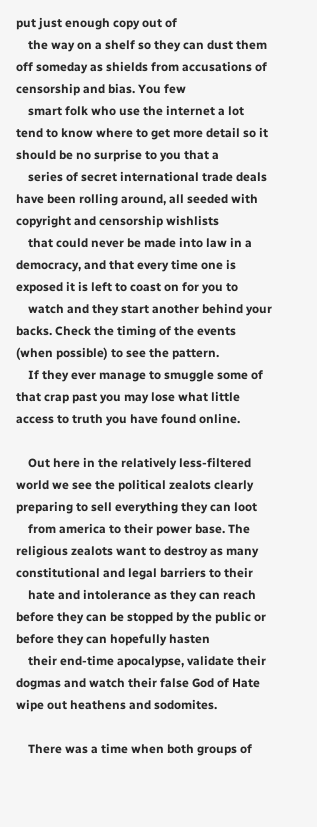put just enough copy out of
    the way on a shelf so they can dust them off someday as shields from accusations of censorship and bias. You few
    smart folk who use the internet a lot tend to know where to get more detail so it should be no surprise to you that a
    series of secret international trade deals have been rolling around, all seeded with copyright and censorship wishlists
    that could never be made into law in a democracy, and that every time one is exposed it is left to coast on for you to
    watch and they start another behind your backs. Check the timing of the events (when possible) to see the pattern.
    If they ever manage to smuggle some of that crap past you may lose what little access to truth you have found online.

    Out here in the relatively less-filtered world we see the political zealots clearly preparing to sell everything they can loot
    from america to their power base. The religious zealots want to destroy as many constitutional and legal barriers to their
    hate and intolerance as they can reach before they can be stopped by the public or before they can hopefully hasten
    their end-time apocalypse, validate their dogmas and watch their false God of Hate wipe out heathens and sodomites.

    There was a time when both groups of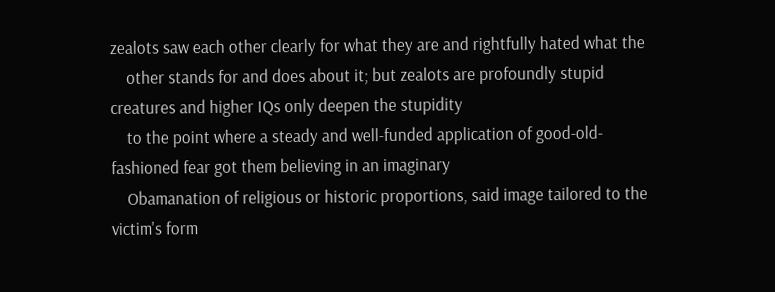zealots saw each other clearly for what they are and rightfully hated what the
    other stands for and does about it; but zealots are profoundly stupid creatures and higher IQs only deepen the stupidity
    to the point where a steady and well-funded application of good-old-fashioned fear got them believing in an imaginary
    Obamanation of religious or historic proportions, said image tailored to the victim's form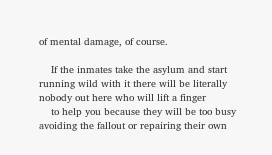of mental damage, of course.

    If the inmates take the asylum and start running wild with it there will be literally nobody out here who will lift a finger
    to help you because they will be too busy avoiding the fallout or repairing their own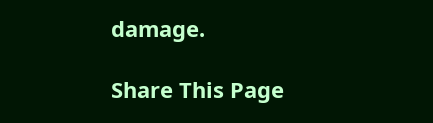damage.

Share This Page